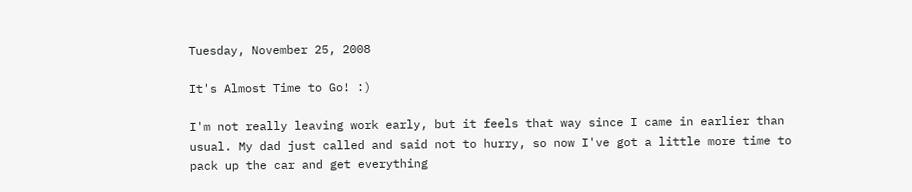Tuesday, November 25, 2008

It's Almost Time to Go! :)

I'm not really leaving work early, but it feels that way since I came in earlier than usual. My dad just called and said not to hurry, so now I've got a little more time to pack up the car and get everything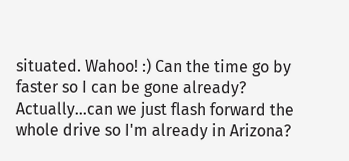situated. Wahoo! :) Can the time go by faster so I can be gone already? Actually...can we just flash forward the whole drive so I'm already in Arizona?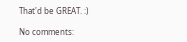That'd be GREAT. :)

No comments: